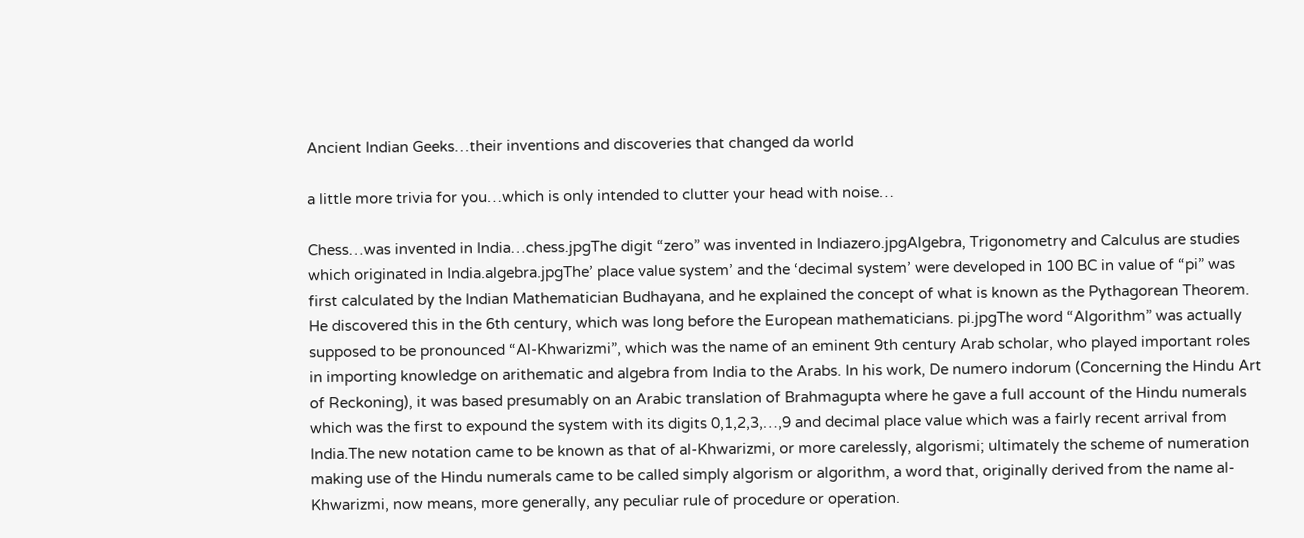Ancient Indian Geeks…their inventions and discoveries that changed da world

a little more trivia for you…which is only intended to clutter your head with noise…

Chess…was invented in India…chess.jpgThe digit “zero” was invented in Indiazero.jpgAlgebra, Trigonometry and Calculus are studies which originated in India.algebra.jpgThe’ place value system’ and the ‘decimal system’ were developed in 100 BC in value of “pi” was first calculated by the Indian Mathematician Budhayana, and he explained the concept of what is known as the Pythagorean Theorem. He discovered this in the 6th century, which was long before the European mathematicians. pi.jpgThe word “Algorithm” was actually supposed to be pronounced “Al-Khwarizmi”, which was the name of an eminent 9th century Arab scholar, who played important roles in importing knowledge on arithematic and algebra from India to the Arabs. In his work, De numero indorum (Concerning the Hindu Art of Reckoning), it was based presumably on an Arabic translation of Brahmagupta where he gave a full account of the Hindu numerals which was the first to expound the system with its digits 0,1,2,3,…,9 and decimal place value which was a fairly recent arrival from India.The new notation came to be known as that of al-Khwarizmi, or more carelessly, algorismi; ultimately the scheme of numeration making use of the Hindu numerals came to be called simply algorism or algorithm, a word that, originally derived from the name al-Khwarizmi, now means, more generally, any peculiar rule of procedure or operation.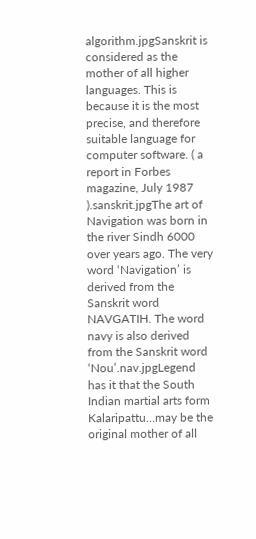algorithm.jpgSanskrit is considered as the mother of all higher languages. This is because it is the most precise, and therefore suitable language for computer software. ( a report in Forbes magazine, July 1987 ).sanskrit.jpgThe art of Navigation was born in the river Sindh 6000 over years ago. The very word ‘Navigation’ is derived from the Sanskrit word NAVGATIH. The word navy is also derived from the Sanskrit word ‘Nou’.nav.jpgLegend has it that the South Indian martial arts form Kalaripattu…may be the original mother of all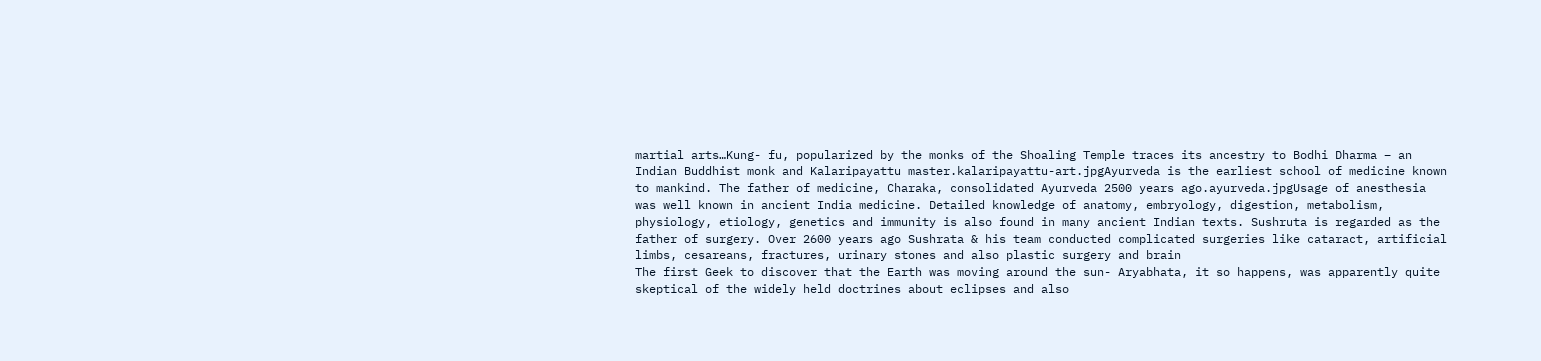martial arts…Kung- fu, popularized by the monks of the Shoaling Temple traces its ancestry to Bodhi Dharma – an Indian Buddhist monk and Kalaripayattu master.kalaripayattu-art.jpgAyurveda is the earliest school of medicine known to mankind. The father of medicine, Charaka, consolidated Ayurveda 2500 years ago.ayurveda.jpgUsage of anesthesia was well known in ancient India medicine. Detailed knowledge of anatomy, embryology, digestion, metabolism, physiology, etiology, genetics and immunity is also found in many ancient Indian texts. Sushruta is regarded as the father of surgery. Over 2600 years ago Sushrata & his team conducted complicated surgeries like cataract, artificial limbs, cesareans, fractures, urinary stones and also plastic surgery and brain
The first Geek to discover that the Earth was moving around the sun- Aryabhata, it so happens, was apparently quite skeptical of the widely held doctrines about eclipses and also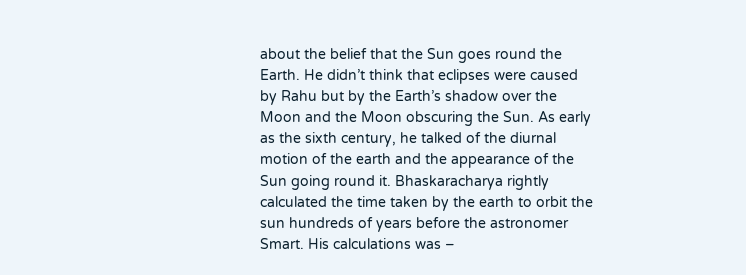about the belief that the Sun goes round the Earth. He didn’t think that eclipses were caused by Rahu but by the Earth’s shadow over the Moon and the Moon obscuring the Sun. As early as the sixth century, he talked of the diurnal motion of the earth and the appearance of the Sun going round it. Bhaskaracharya rightly calculated the time taken by the earth to orbit the sun hundreds of years before the astronomer Smart. His calculations was –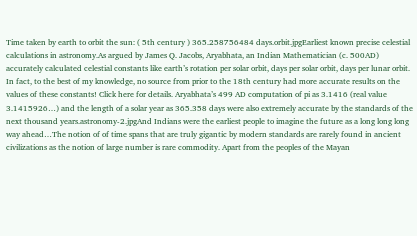Time taken by earth to orbit the sun: ( 5th century ) 365.258756484 days.orbit.jpgEarliest known precise celestial calculations in astronomy.As argued by James Q. Jacobs, Aryabhata, an Indian Mathematician (c. 500AD) accurately calculated celestial constants like earth’s rotation per solar orbit, days per solar orbit, days per lunar orbit. In fact, to the best of my knowledge, no source from prior to the 18th century had more accurate results on the values of these constants! Click here for details. Aryabhata’s 499 AD computation of pi as 3.1416 (real value 3.1415926…) and the length of a solar year as 365.358 days were also extremely accurate by the standards of the next thousand years.astronomy-2.jpgAnd Indians were the earliest people to imagine the future as a long long long way ahead…The notion of of time spans that are truly gigantic by modern standards are rarely found in ancient civilizations as the notion of large number is rare commodity. Apart from the peoples of the Mayan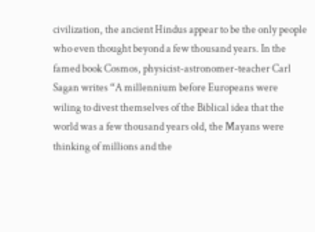civilization, the ancient Hindus appear to be the only people who even thought beyond a few thousand years. In the famed book Cosmos, physicist-astronomer-teacher Carl Sagan writes “A millennium before Europeans were wiling to divest themselves of the Biblical idea that the world was a few thousand years old, the Mayans were thinking of millions and the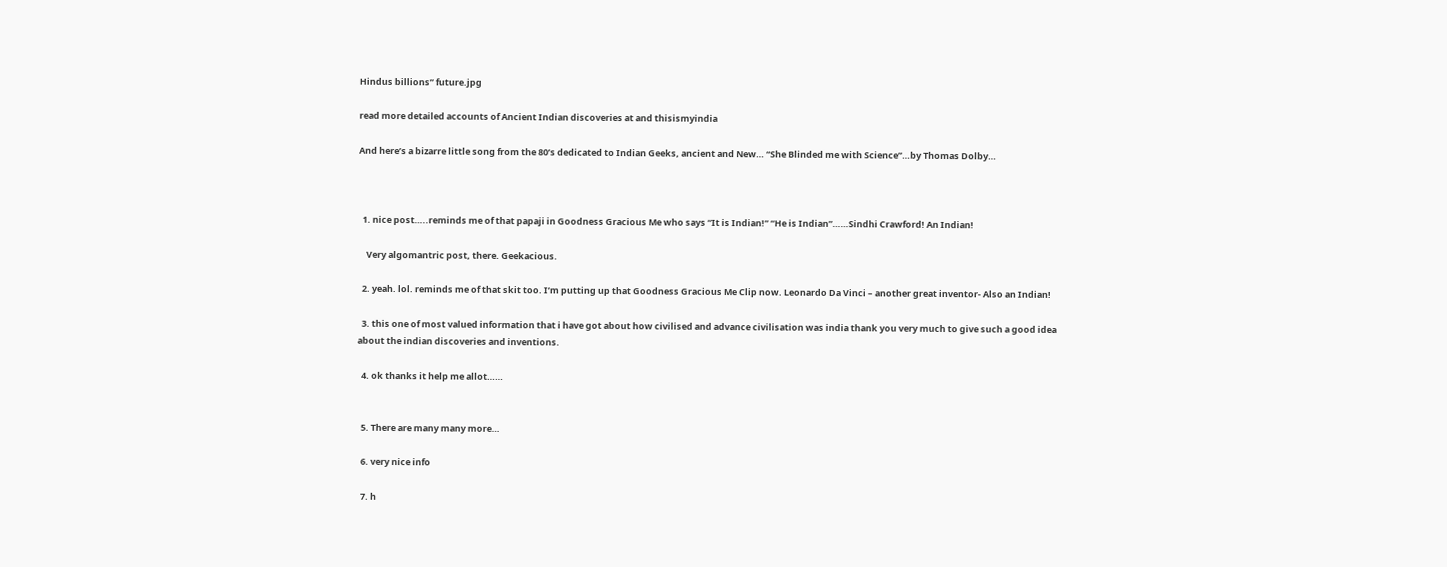Hindus billions” future.jpg

read more detailed accounts of Ancient Indian discoveries at and thisismyindia

And here’s a bizarre little song from the 80’s dedicated to Indian Geeks, ancient and New… “She Blinded me with Science”…by Thomas Dolby…



  1. nice post…..reminds me of that papaji in Goodness Gracious Me who says “It is Indian!” “He is Indian”……Sindhi Crawford! An Indian!

    Very algomantric post, there. Geekacious.

  2. yeah. lol. reminds me of that skit too. I’m putting up that Goodness Gracious Me Clip now. Leonardo Da Vinci – another great inventor- Also an Indian!

  3. this one of most valued information that i have got about how civilised and advance civilisation was india thank you very much to give such a good idea about the indian discoveries and inventions.

  4. ok thanks it help me allot……


  5. There are many many more…

  6. very nice info

  7. h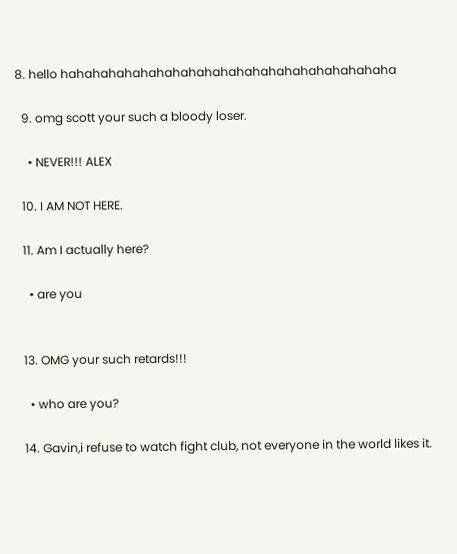8. hello hahahahahahahahahahahahahahahahahahahahaha

  9. omg scott your such a bloody loser.

    • NEVER!!! ALEX

  10. I AM NOT HERE.

  11. Am I actually here?

    • are you


  13. OMG your such retards!!!

    • who are you?

  14. Gavin,i refuse to watch fight club, not everyone in the world likes it.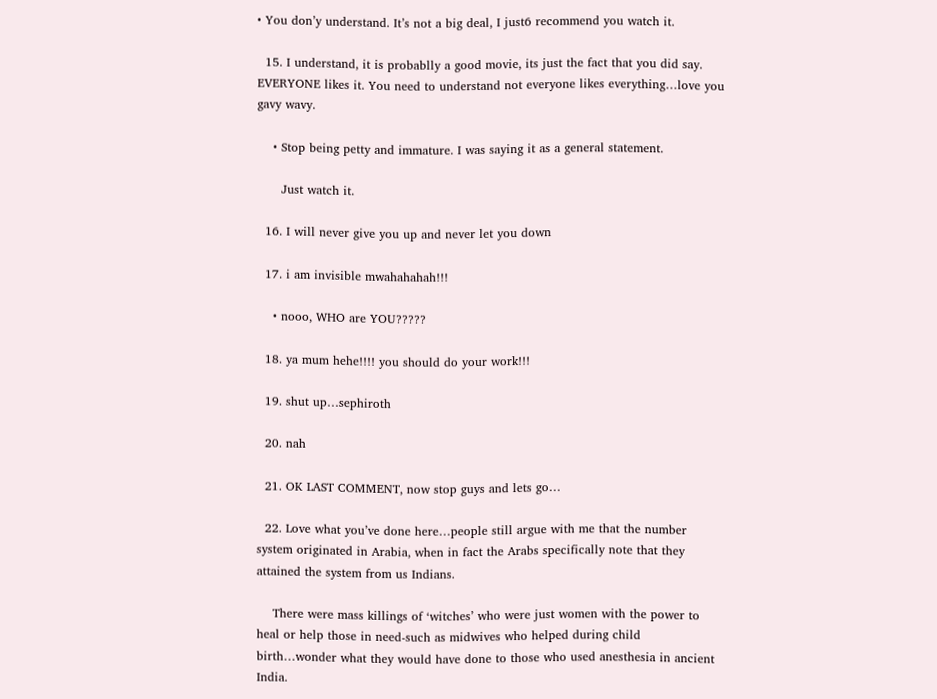• You don’y understand. It’s not a big deal, I just6 recommend you watch it.

  15. I understand, it is probablly a good movie, its just the fact that you did say. EVERYONE likes it. You need to understand not everyone likes everything…love you gavy wavy.

    • Stop being petty and immature. I was saying it as a general statement.

      Just watch it.

  16. I will never give you up and never let you down

  17. i am invisible mwahahahah!!!

    • nooo, WHO are YOU?????

  18. ya mum hehe!!!! you should do your work!!!

  19. shut up…sephiroth

  20. nah

  21. OK LAST COMMENT, now stop guys and lets go…

  22. Love what you’ve done here…people still argue with me that the number system originated in Arabia, when in fact the Arabs specifically note that they attained the system from us Indians.

    There were mass killings of ‘witches’ who were just women with the power to heal or help those in need-such as midwives who helped during child birth…wonder what they would have done to those who used anesthesia in ancient India.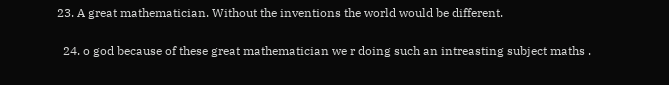23. A great mathematician. Without the inventions the world would be different.

  24. o god because of these great mathematician we r doing such an intreasting subject maths .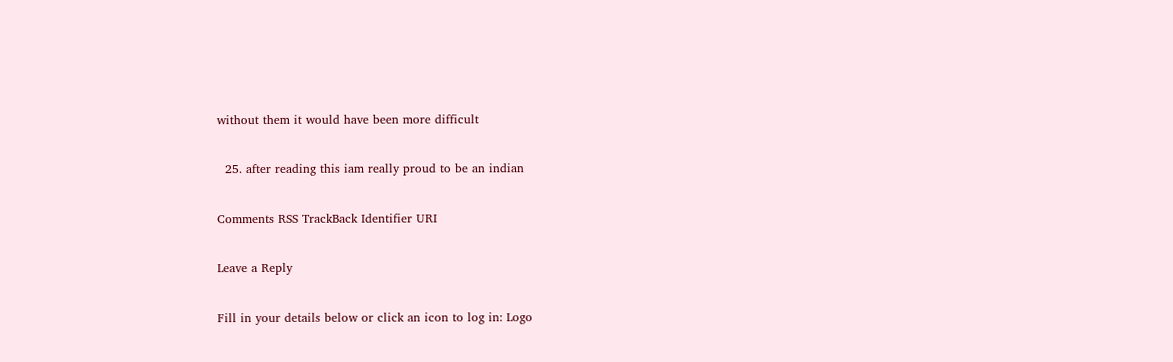without them it would have been more difficult

  25. after reading this iam really proud to be an indian

Comments RSS TrackBack Identifier URI

Leave a Reply

Fill in your details below or click an icon to log in: Logo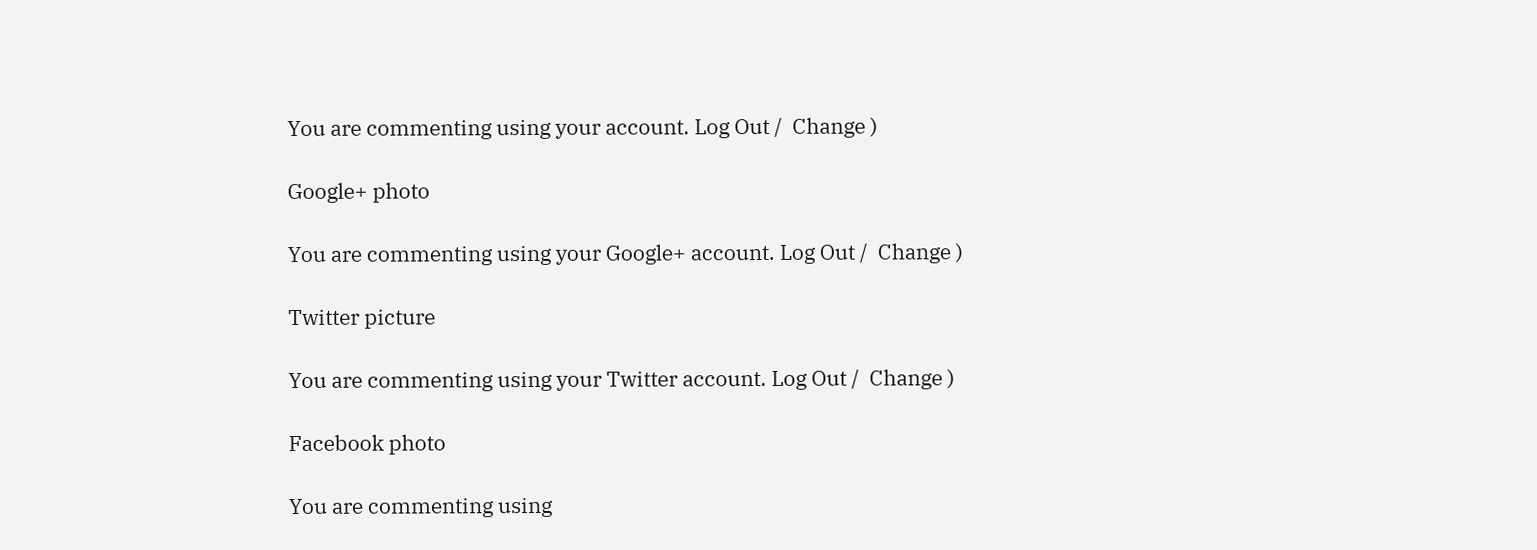You are commenting using your account. Log Out /  Change )

Google+ photo

You are commenting using your Google+ account. Log Out /  Change )

Twitter picture

You are commenting using your Twitter account. Log Out /  Change )

Facebook photo

You are commenting using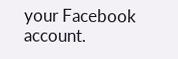your Facebook account.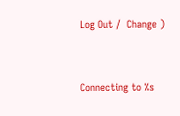Log Out /  Change )


Connecting to %s